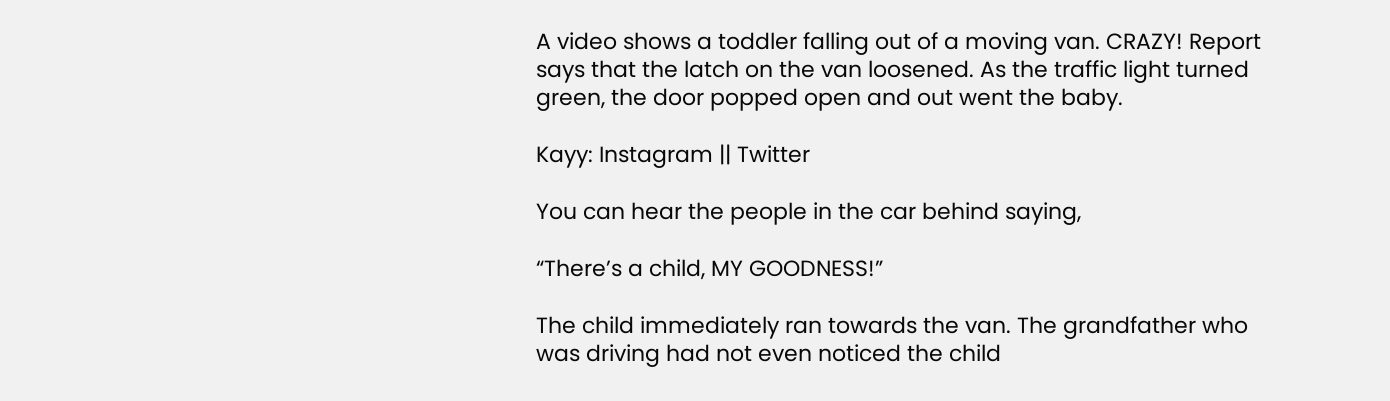A video shows a toddler falling out of a moving van. CRAZY! Report says that the latch on the van loosened. As the traffic light turned green, the door popped open and out went the baby.

Kayy: Instagram || Twitter

You can hear the people in the car behind saying,

“There’s a child, MY GOODNESS!”

The child immediately ran towards the van. The grandfather who was driving had not even noticed the child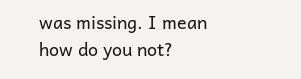was missing. I mean how do you not?